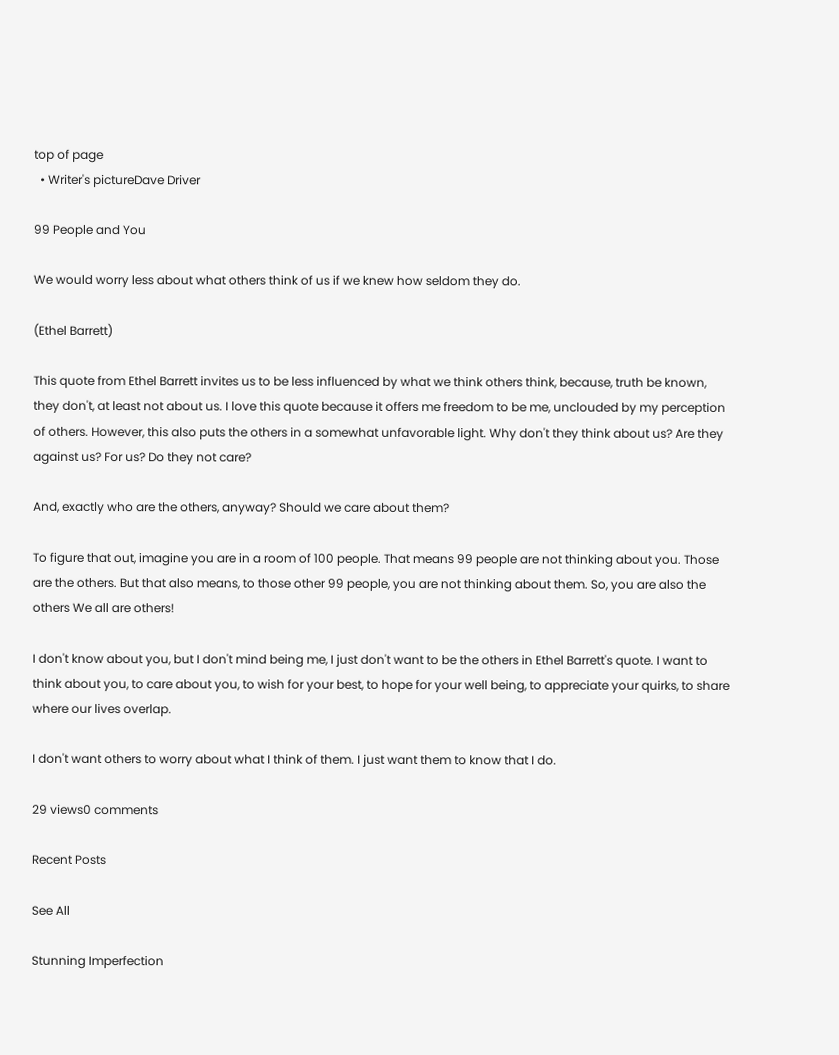top of page
  • Writer's pictureDave Driver

99 People and You

We would worry less about what others think of us if we knew how seldom they do.

(Ethel Barrett)

This quote from Ethel Barrett invites us to be less influenced by what we think others think, because, truth be known, they don't, at least not about us. I love this quote because it offers me freedom to be me, unclouded by my perception of others. However, this also puts the others in a somewhat unfavorable light. Why don't they think about us? Are they against us? For us? Do they not care?

And, exactly who are the others, anyway? Should we care about them?

To figure that out, imagine you are in a room of 100 people. That means 99 people are not thinking about you. Those are the others. But that also means, to those other 99 people, you are not thinking about them. So, you are also the others We all are others!

I don't know about you, but I don't mind being me, I just don't want to be the others in Ethel Barrett's quote. I want to think about you, to care about you, to wish for your best, to hope for your well being, to appreciate your quirks, to share where our lives overlap.

I don't want others to worry about what I think of them. I just want them to know that I do.

29 views0 comments

Recent Posts

See All

Stunning Imperfection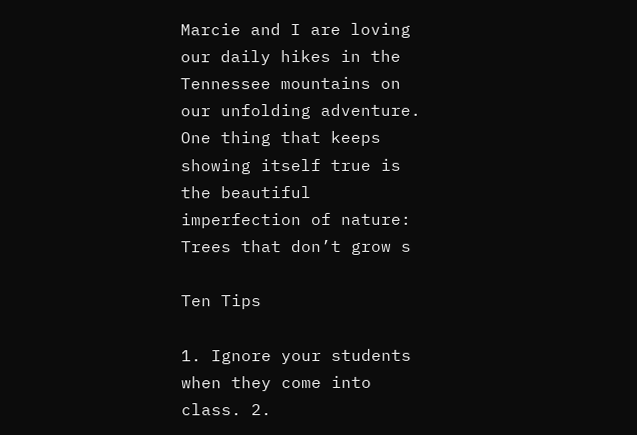Marcie and I are loving our daily hikes in the Tennessee mountains on our unfolding adventure. One thing that keeps showing itself true is the beautiful imperfection of nature: Trees that don’t grow s

Ten Tips

1. Ignore your students when they come into class. 2.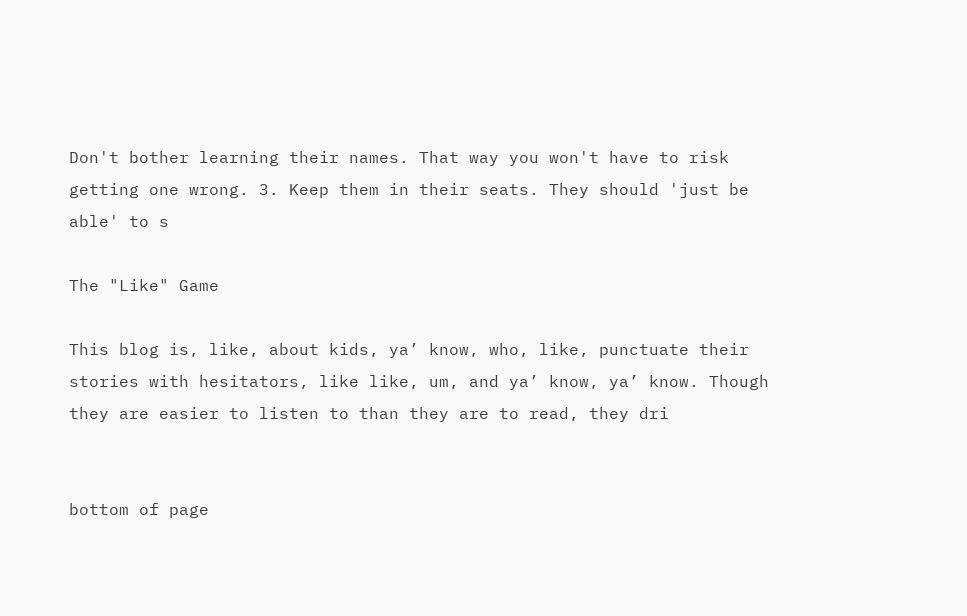Don't bother learning their names. That way you won't have to risk getting one wrong. 3. Keep them in their seats. They should 'just be able' to s

The "Like" Game

This blog is, like, about kids, ya’ know, who, like, punctuate their stories with hesitators, like like, um, and ya’ know, ya’ know. Though they are easier to listen to than they are to read, they dri


bottom of page